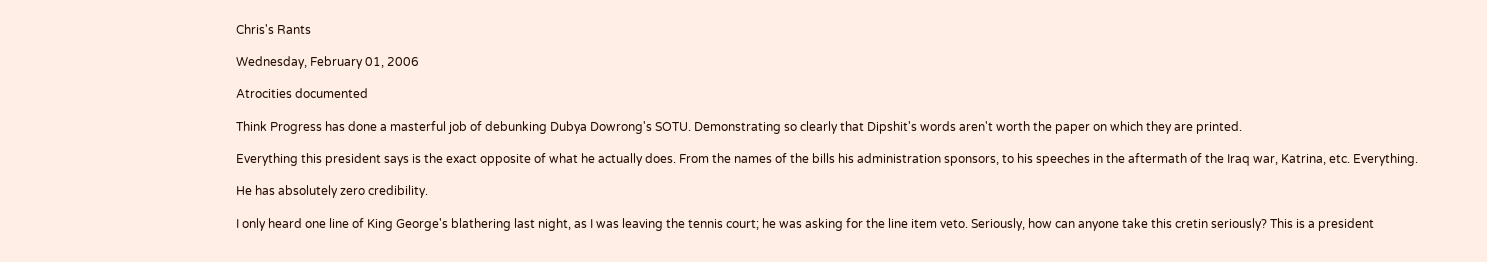Chris's Rants

Wednesday, February 01, 2006

Atrocities documented

Think Progress has done a masterful job of debunking Dubya Dowrong's SOTU. Demonstrating so clearly that Dipshit's words aren't worth the paper on which they are printed.

Everything this president says is the exact opposite of what he actually does. From the names of the bills his administration sponsors, to his speeches in the aftermath of the Iraq war, Katrina, etc. Everything.

He has absolutely zero credibility.

I only heard one line of King George's blathering last night, as I was leaving the tennis court; he was asking for the line item veto. Seriously, how can anyone take this cretin seriously? This is a president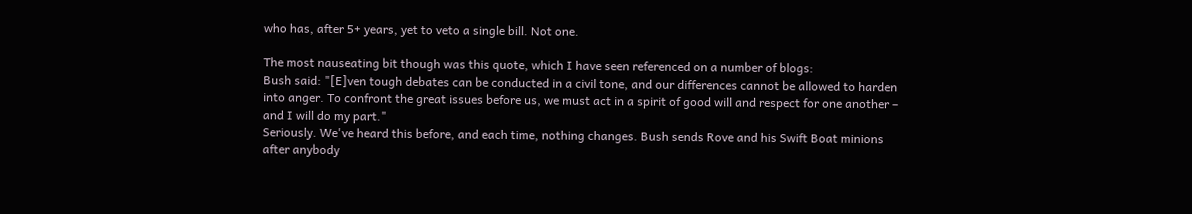who has, after 5+ years, yet to veto a single bill. Not one.

The most nauseating bit though was this quote, which I have seen referenced on a number of blogs:
Bush said: "[E]ven tough debates can be conducted in a civil tone, and our differences cannot be allowed to harden into anger. To confront the great issues before us, we must act in a spirit of good will and respect for one another – and I will do my part."
Seriously. We've heard this before, and each time, nothing changes. Bush sends Rove and his Swift Boat minions after anybody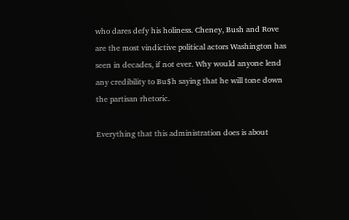who dares defy his holiness. Cheney, Bush and Rove are the most vindictive political actors Washington has seen in decades, if not ever. Why would anyone lend any credibility to Bu$h saying that he will tone down the partisan rhetoric.

Everything that this administration does is about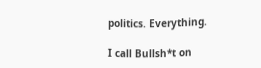politics. Everything.

I call Bullsh*t on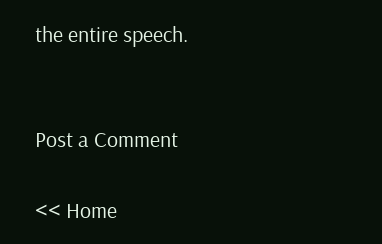the entire speech.


Post a Comment

<< Home